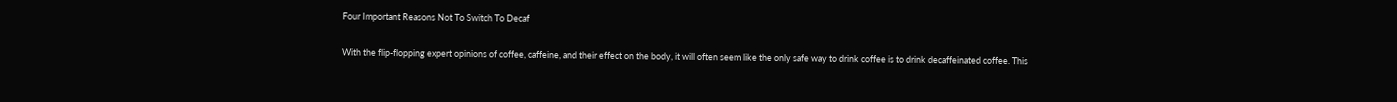Four Important Reasons Not To Switch To Decaf

With the flip-flopping expert opinions of coffee, caffeine, and their effect on the body, it will often seem like the only safe way to drink coffee is to drink decaffeinated coffee. This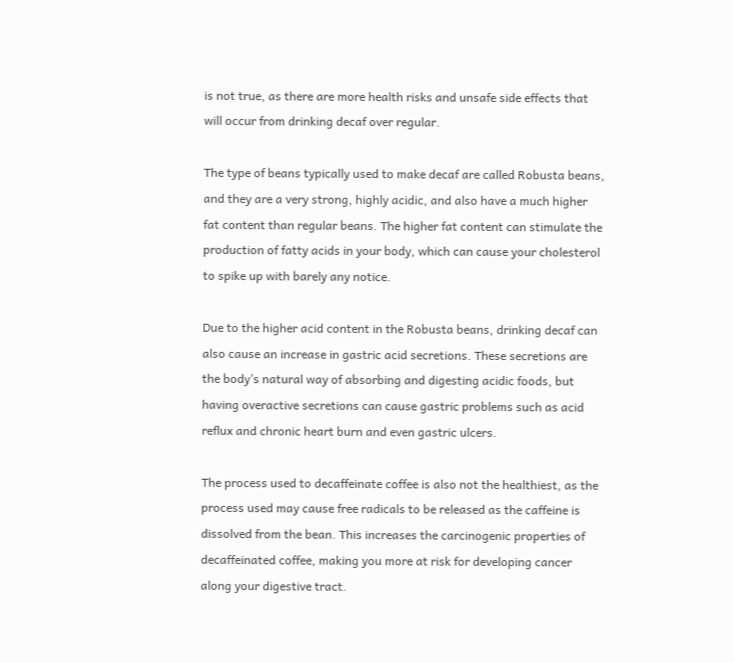is not true, as there are more health risks and unsafe side effects that will occur from drinking decaf over regular.

The type of beans typically used to make decaf are called Robusta beans, and they are a very strong, highly acidic, and also have a much higher fat content than regular beans. The higher fat content can stimulate the production of fatty acids in your body, which can cause your cholesterol to spike up with barely any notice.

Due to the higher acid content in the Robusta beans, drinking decaf can also cause an increase in gastric acid secretions. These secretions are the body’s natural way of absorbing and digesting acidic foods, but having overactive secretions can cause gastric problems such as acid reflux and chronic heart burn and even gastric ulcers.

The process used to decaffeinate coffee is also not the healthiest, as the process used may cause free radicals to be released as the caffeine is dissolved from the bean. This increases the carcinogenic properties of decaffeinated coffee, making you more at risk for developing cancer along your digestive tract.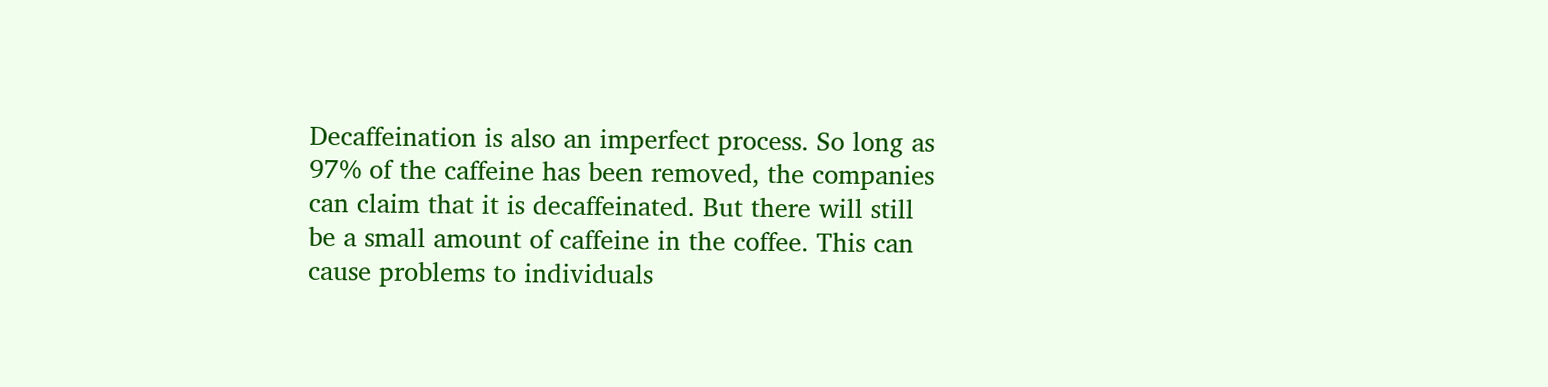Decaffeination is also an imperfect process. So long as 97% of the caffeine has been removed, the companies can claim that it is decaffeinated. But there will still be a small amount of caffeine in the coffee. This can cause problems to individuals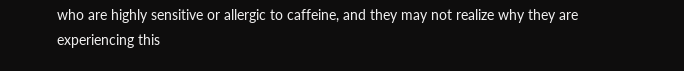who are highly sensitive or allergic to caffeine, and they may not realize why they are experiencing this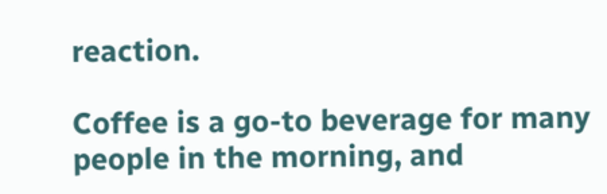reaction.

Coffee is a go-to beverage for many people in the morning, and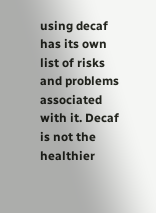using decaf has its own list of risks and problems associated with it. Decaf is not the healthier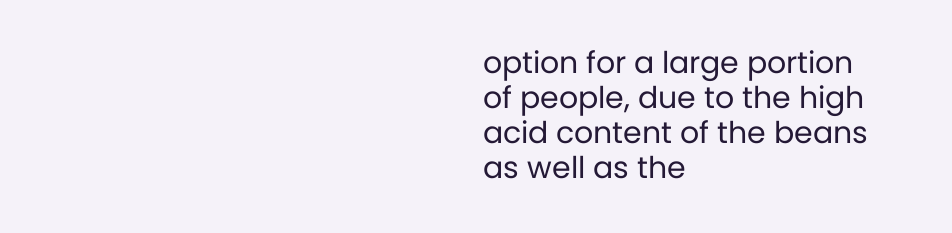option for a large portion of people, due to the high acid content of the beans as well as the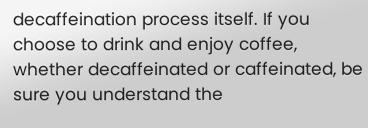decaffeination process itself. If you choose to drink and enjoy coffee, whether decaffeinated or caffeinated, be sure you understand the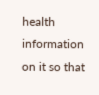health information on it so that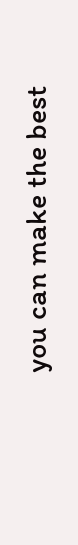you can make the best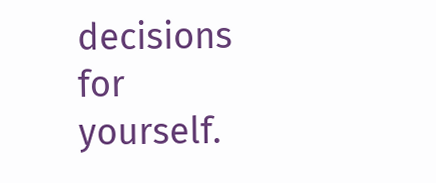decisions for yourself.